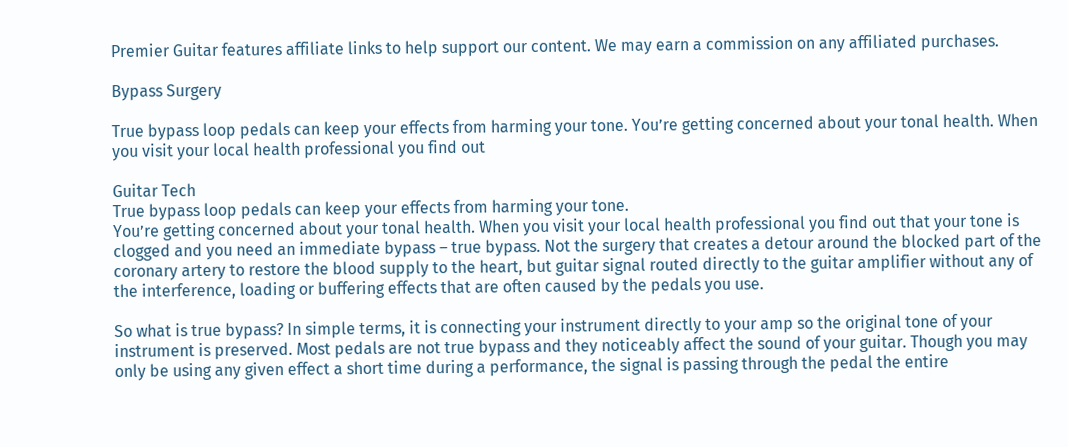Premier Guitar features affiliate links to help support our content. We may earn a commission on any affiliated purchases.

Bypass Surgery

True bypass loop pedals can keep your effects from harming your tone. You’re getting concerned about your tonal health. When you visit your local health professional you find out

Guitar Tech
True bypass loop pedals can keep your effects from harming your tone.
You’re getting concerned about your tonal health. When you visit your local health professional you find out that your tone is clogged and you need an immediate bypass – true bypass. Not the surgery that creates a detour around the blocked part of the coronary artery to restore the blood supply to the heart, but guitar signal routed directly to the guitar amplifier without any of the interference, loading or buffering effects that are often caused by the pedals you use.

So what is true bypass? In simple terms, it is connecting your instrument directly to your amp so the original tone of your instrument is preserved. Most pedals are not true bypass and they noticeably affect the sound of your guitar. Though you may only be using any given effect a short time during a performance, the signal is passing through the pedal the entire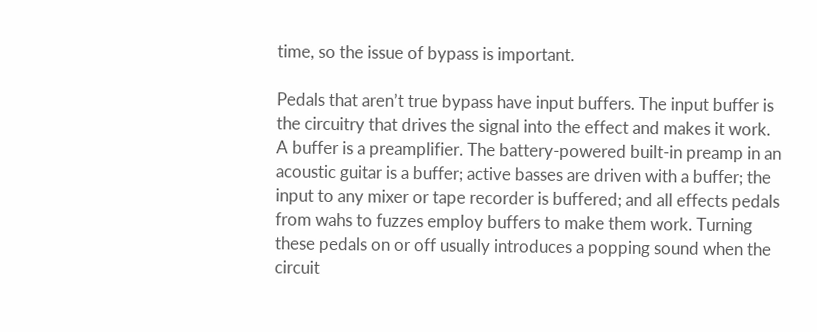time, so the issue of bypass is important.

Pedals that aren’t true bypass have input buffers. The input buffer is the circuitry that drives the signal into the effect and makes it work. A buffer is a preamplifier. The battery-powered built-in preamp in an acoustic guitar is a buffer; active basses are driven with a buffer; the input to any mixer or tape recorder is buffered; and all effects pedals from wahs to fuzzes employ buffers to make them work. Turning these pedals on or off usually introduces a popping sound when the circuit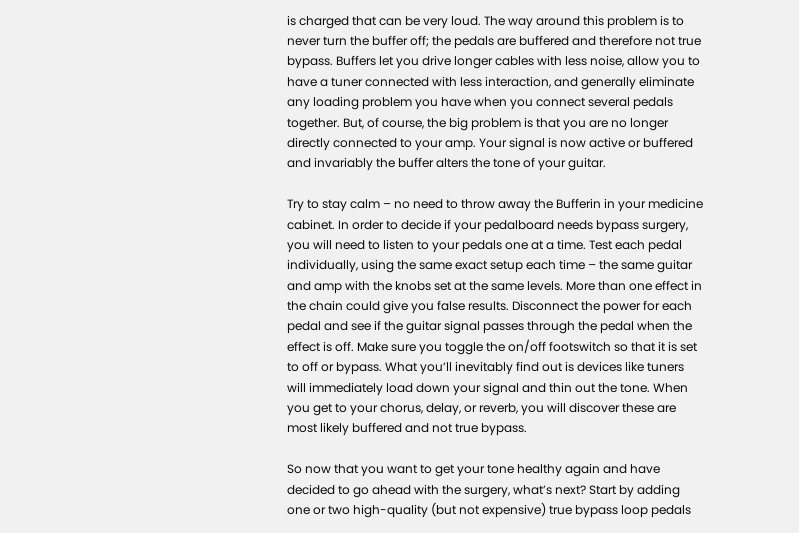is charged that can be very loud. The way around this problem is to never turn the buffer off; the pedals are buffered and therefore not true bypass. Buffers let you drive longer cables with less noise, allow you to have a tuner connected with less interaction, and generally eliminate any loading problem you have when you connect several pedals together. But, of course, the big problem is that you are no longer directly connected to your amp. Your signal is now active or buffered and invariably the buffer alters the tone of your guitar.

Try to stay calm – no need to throw away the Bufferin in your medicine cabinet. In order to decide if your pedalboard needs bypass surgery, you will need to listen to your pedals one at a time. Test each pedal individually, using the same exact setup each time – the same guitar and amp with the knobs set at the same levels. More than one effect in the chain could give you false results. Disconnect the power for each pedal and see if the guitar signal passes through the pedal when the effect is off. Make sure you toggle the on/off footswitch so that it is set to off or bypass. What you’ll inevitably find out is devices like tuners will immediately load down your signal and thin out the tone. When you get to your chorus, delay, or reverb, you will discover these are most likely buffered and not true bypass.

So now that you want to get your tone healthy again and have decided to go ahead with the surgery, what’s next? Start by adding one or two high-quality (but not expensive) true bypass loop pedals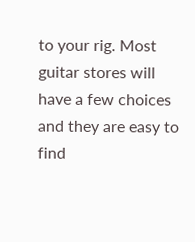to your rig. Most guitar stores will have a few choices and they are easy to find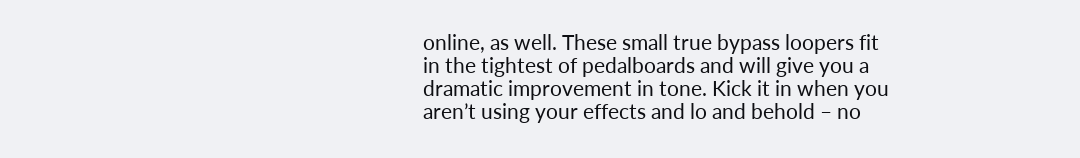online, as well. These small true bypass loopers fit in the tightest of pedalboards and will give you a dramatic improvement in tone. Kick it in when you aren’t using your effects and lo and behold – no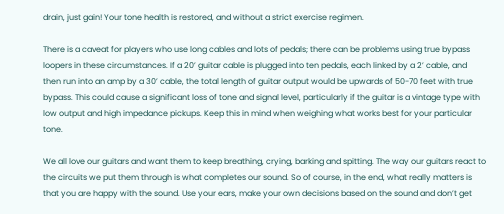drain, just gain! Your tone health is restored, and without a strict exercise regimen.

There is a caveat for players who use long cables and lots of pedals; there can be problems using true bypass loopers in these circumstances. If a 20’ guitar cable is plugged into ten pedals, each linked by a 2’ cable, and then run into an amp by a 30’ cable, the total length of guitar output would be upwards of 50-70 feet with true bypass. This could cause a significant loss of tone and signal level, particularly if the guitar is a vintage type with low output and high impedance pickups. Keep this in mind when weighing what works best for your particular tone.

We all love our guitars and want them to keep breathing, crying, barking and spitting. The way our guitars react to the circuits we put them through is what completes our sound. So of course, in the end, what really matters is that you are happy with the sound. Use your ears, make your own decisions based on the sound and don’t get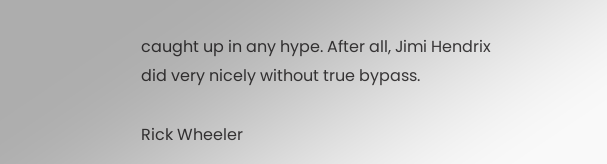caught up in any hype. After all, Jimi Hendrix did very nicely without true bypass.

Rick Wheeler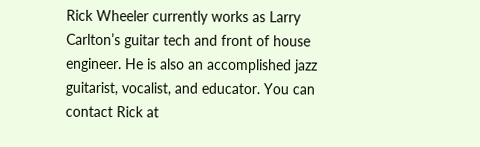Rick Wheeler currently works as Larry Carlton’s guitar tech and front of house engineer. He is also an accomplished jazz guitarist, vocalist, and educator. You can contact Rick at